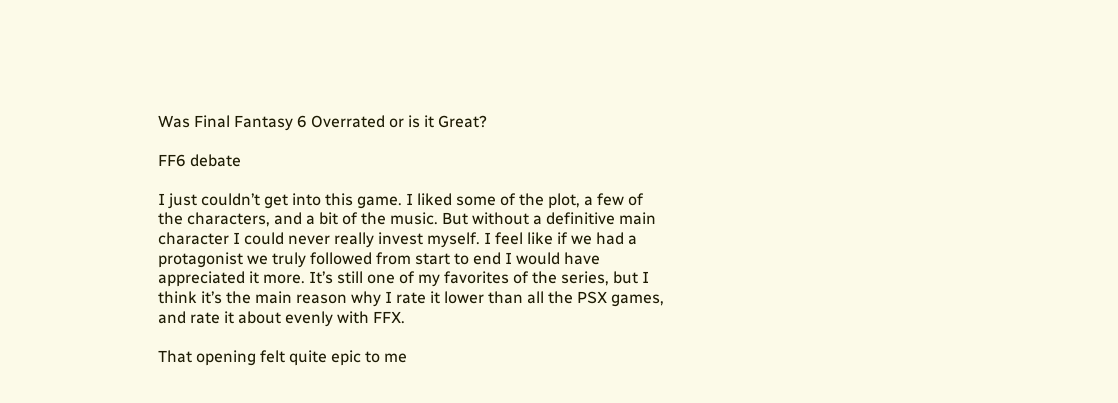Was Final Fantasy 6 Overrated or is it Great?

FF6 debate

I just couldn’t get into this game. I liked some of the plot, a few of the characters, and a bit of the music. But without a definitive main character I could never really invest myself. I feel like if we had a protagonist we truly followed from start to end I would have appreciated it more. It’s still one of my favorites of the series, but I think it’s the main reason why I rate it lower than all the PSX games, and rate it about evenly with FFX.

That opening felt quite epic to me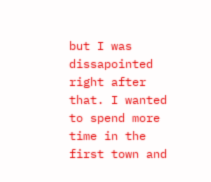but I was dissapointed right after that. I wanted to spend more time in the first town and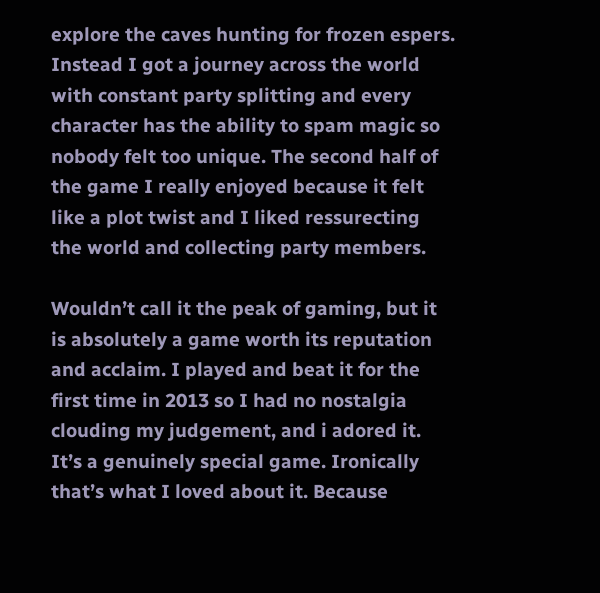explore the caves hunting for frozen espers. Instead I got a journey across the world with constant party splitting and every character has the ability to spam magic so nobody felt too unique. The second half of the game I really enjoyed because it felt like a plot twist and I liked ressurecting the world and collecting party members.

Wouldn’t call it the peak of gaming, but it is absolutely a game worth its reputation and acclaim. I played and beat it for the first time in 2013 so I had no nostalgia clouding my judgement, and i adored it. It’s a genuinely special game. Ironically that’s what I loved about it. Because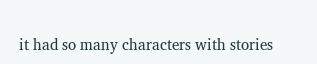it had so many characters with stories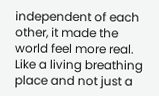independent of each other, it made the world feel more real. Like a living breathing place and not just a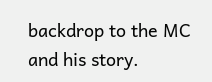backdrop to the MC and his story.